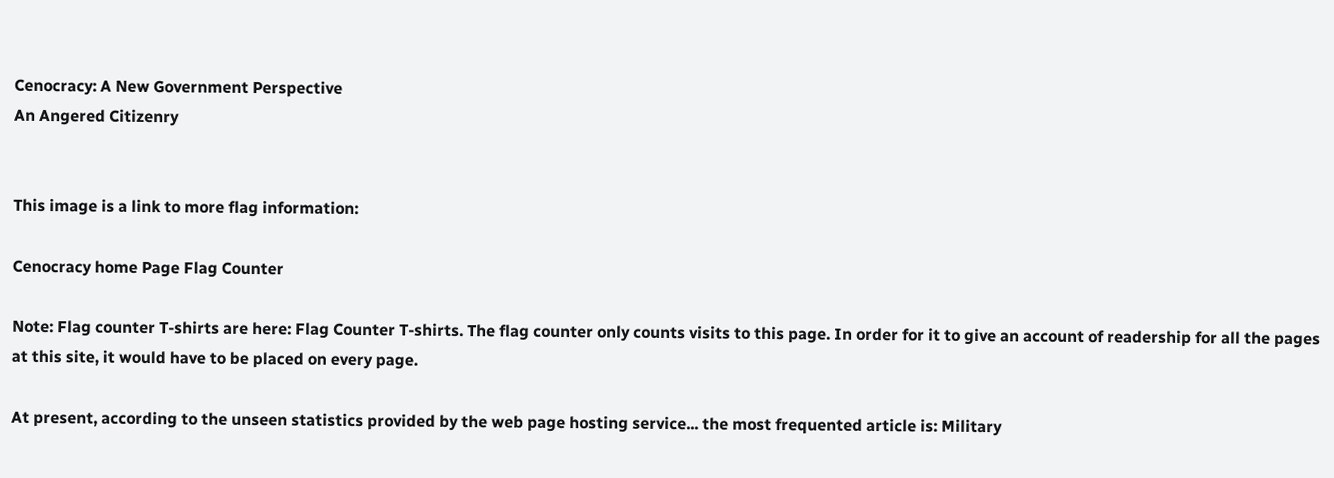Cenocracy: A New Government Perspective
An Angered Citizenry


This image is a link to more flag information:

Cenocracy home Page Flag Counter

Note: Flag counter T-shirts are here: Flag Counter T-shirts. The flag counter only counts visits to this page. In order for it to give an account of readership for all the pages at this site, it would have to be placed on every page.

At present, according to the unseen statistics provided by the web page hosting service... the most frequented article is: Military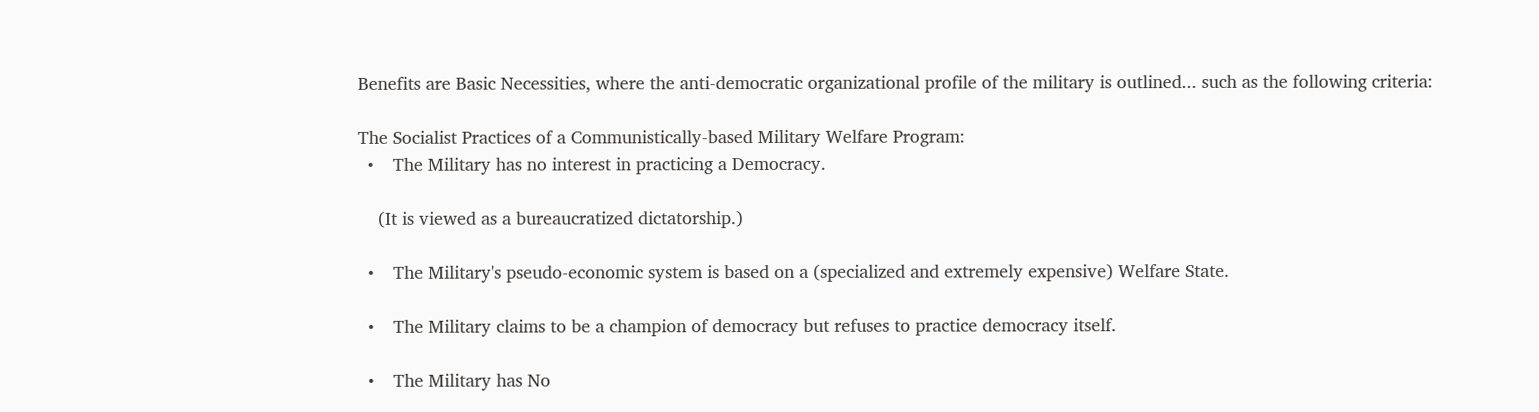Benefits are Basic Necessities, where the anti-democratic organizational profile of the military is outlined... such as the following criteria:

The Socialist Practices of a Communistically-based Military Welfare Program:
  •    The Military has no interest in practicing a Democracy.

    (It is viewed as a bureaucratized dictatorship.)

  •    The Military's pseudo-economic system is based on a (specialized and extremely expensive) Welfare State.

  •    The Military claims to be a champion of democracy but refuses to practice democracy itself.

  •    The Military has No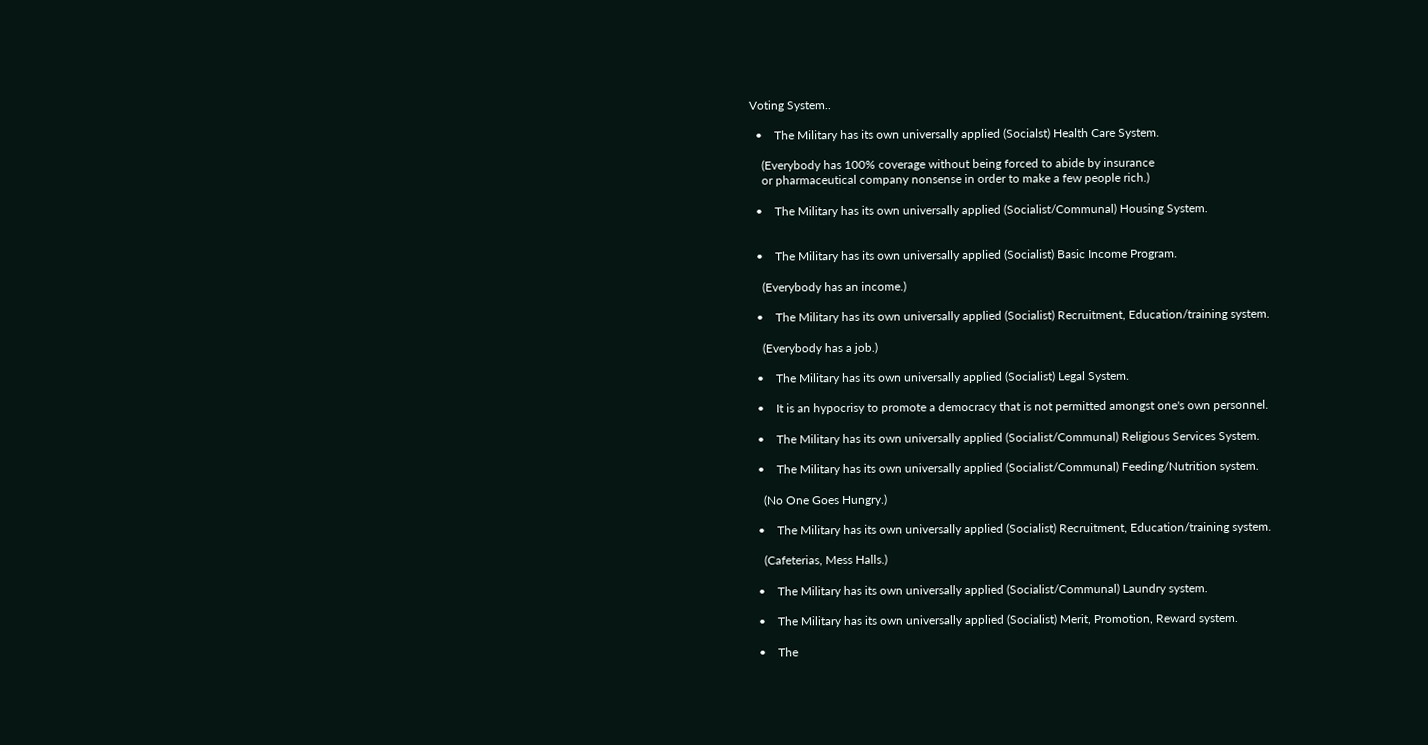Voting System..

  •    The Military has its own universally applied (Socialst) Health Care System.

    (Everybody has 100% coverage without being forced to abide by insurance
    or pharmaceutical company nonsense in order to make a few people rich.)

  •    The Military has its own universally applied (Socialist/Communal) Housing System.


  •    The Military has its own universally applied (Socialist) Basic Income Program.

    (Everybody has an income.)

  •    The Military has its own universally applied (Socialist) Recruitment, Education/training system.

    (Everybody has a job.)

  •    The Military has its own universally applied (Socialist) Legal System.

  •    It is an hypocrisy to promote a democracy that is not permitted amongst one's own personnel.

  •    The Military has its own universally applied (Socialist/Communal) Religious Services System.

  •    The Military has its own universally applied (Socialist/Communal) Feeding/Nutrition system.

    (No One Goes Hungry.)

  •    The Military has its own universally applied (Socialist) Recruitment, Education/training system.

    (Cafeterias, Mess Halls.)

  •    The Military has its own universally applied (Socialist/Communal) Laundry system.

  •    The Military has its own universally applied (Socialist) Merit, Promotion, Reward system.

  •    The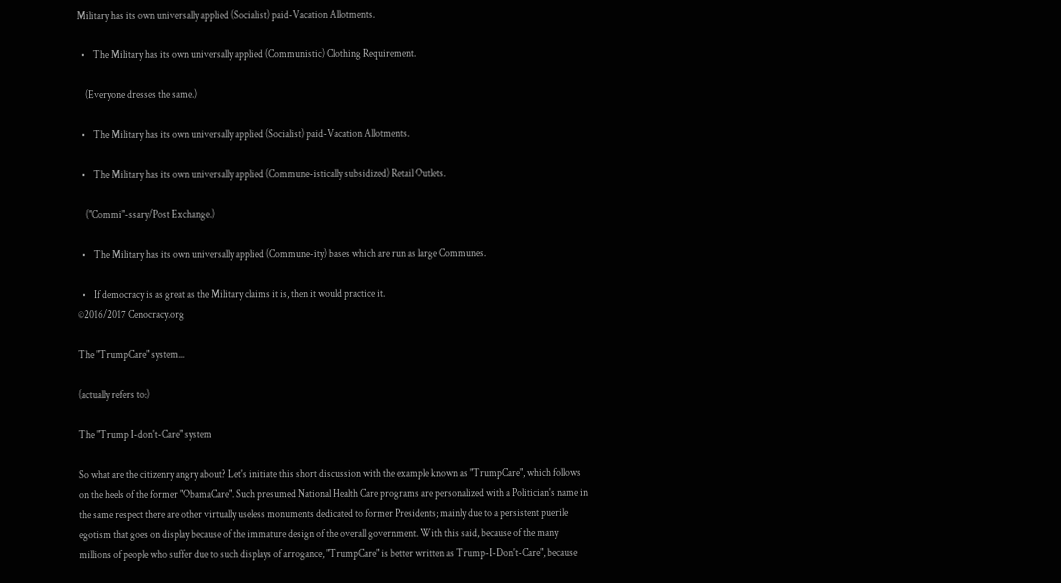Military has its own universally applied (Socialist) paid-Vacation Allotments.

  •    The Military has its own universally applied (Communistic) Clothing Requirement.

    (Everyone dresses the same.)

  •    The Military has its own universally applied (Socialist) paid-Vacation Allotments.

  •    The Military has its own universally applied (Commune-istically subsidized) Retail Outlets.

    ("Commi"-ssary/Post Exchange.)

  •    The Military has its own universally applied (Commune-ity) bases which are run as large Communes.

  •    If democracy is as great as the Military claims it is, then it would practice it.
©2016/2017 Cenocracy.org

The "TrumpCare" system...

(actually refers to:)

The "Trump I-don't-Care" system

So what are the citizenry angry about? Let's initiate this short discussion with the example known as "TrumpCare", which follows on the heels of the former "ObamaCare". Such presumed National Health Care programs are personalized with a Politician's name in the same respect there are other virtually useless monuments dedicated to former Presidents; mainly due to a persistent puerile egotism that goes on display because of the immature design of the overall government. With this said, because of the many millions of people who suffer due to such displays of arrogance, "TrumpCare" is better written as Trump-I-Don't-Care", because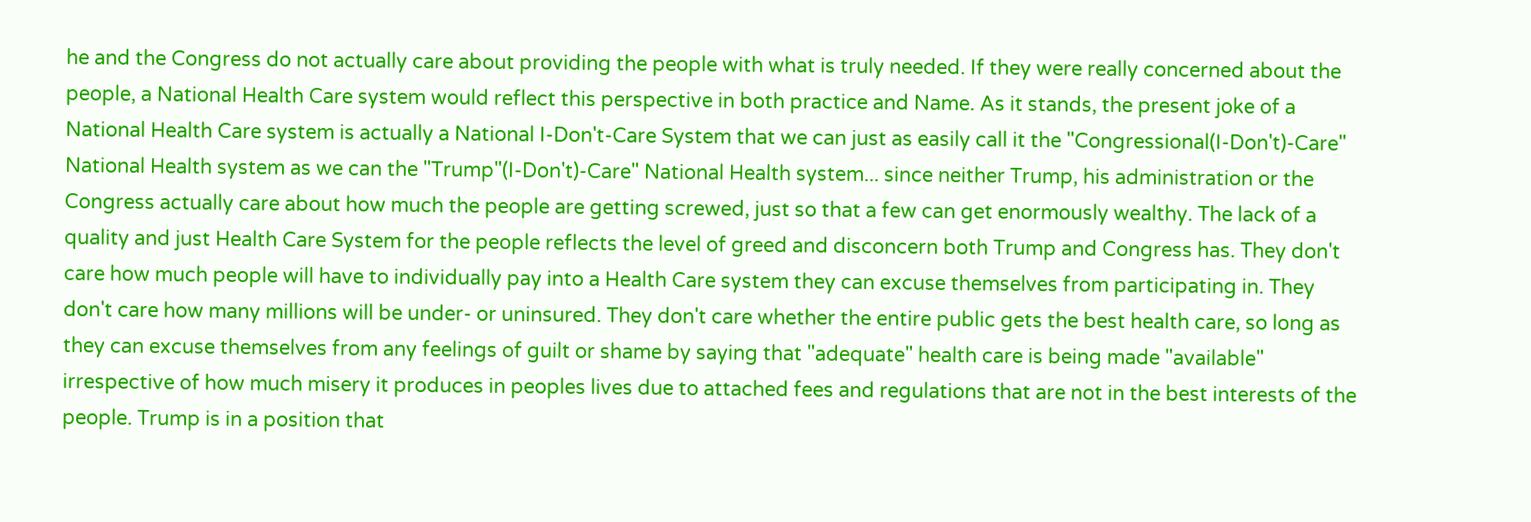he and the Congress do not actually care about providing the people with what is truly needed. If they were really concerned about the people, a National Health Care system would reflect this perspective in both practice and Name. As it stands, the present joke of a National Health Care system is actually a National I-Don't-Care System that we can just as easily call it the "Congressional(I-Don't)-Care" National Health system as we can the "Trump"(I-Don't)-Care" National Health system... since neither Trump, his administration or the Congress actually care about how much the people are getting screwed, just so that a few can get enormously wealthy. The lack of a quality and just Health Care System for the people reflects the level of greed and disconcern both Trump and Congress has. They don't care how much people will have to individually pay into a Health Care system they can excuse themselves from participating in. They don't care how many millions will be under- or uninsured. They don't care whether the entire public gets the best health care, so long as they can excuse themselves from any feelings of guilt or shame by saying that "adequate" health care is being made "available" irrespective of how much misery it produces in peoples lives due to attached fees and regulations that are not in the best interests of the people. Trump is in a position that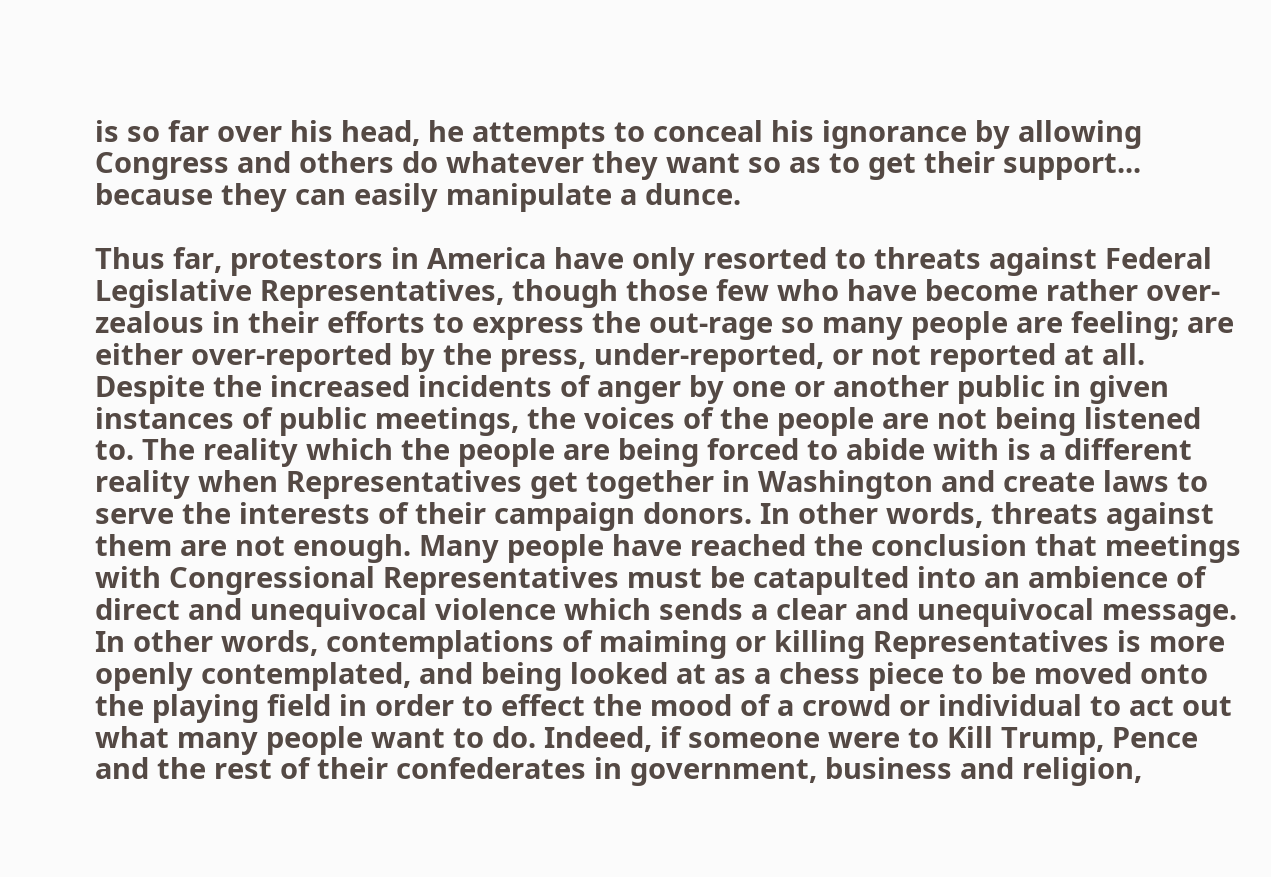is so far over his head, he attempts to conceal his ignorance by allowing Congress and others do whatever they want so as to get their support... because they can easily manipulate a dunce.

Thus far, protestors in America have only resorted to threats against Federal Legislative Representatives, though those few who have become rather over-zealous in their efforts to express the out-rage so many people are feeling; are either over-reported by the press, under-reported, or not reported at all. Despite the increased incidents of anger by one or another public in given instances of public meetings, the voices of the people are not being listened to. The reality which the people are being forced to abide with is a different reality when Representatives get together in Washington and create laws to serve the interests of their campaign donors. In other words, threats against them are not enough. Many people have reached the conclusion that meetings with Congressional Representatives must be catapulted into an ambience of direct and unequivocal violence which sends a clear and unequivocal message. In other words, contemplations of maiming or killing Representatives is more openly contemplated, and being looked at as a chess piece to be moved onto the playing field in order to effect the mood of a crowd or individual to act out what many people want to do. Indeed, if someone were to Kill Trump, Pence and the rest of their confederates in government, business and religion,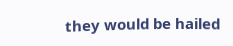they would be hailed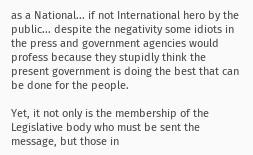as a National... if not International hero by the public... despite the negativity some idiots in the press and government agencies would profess because they stupidly think the present government is doing the best that can be done for the people.

Yet, it not only is the membership of the Legislative body who must be sent the message, but those in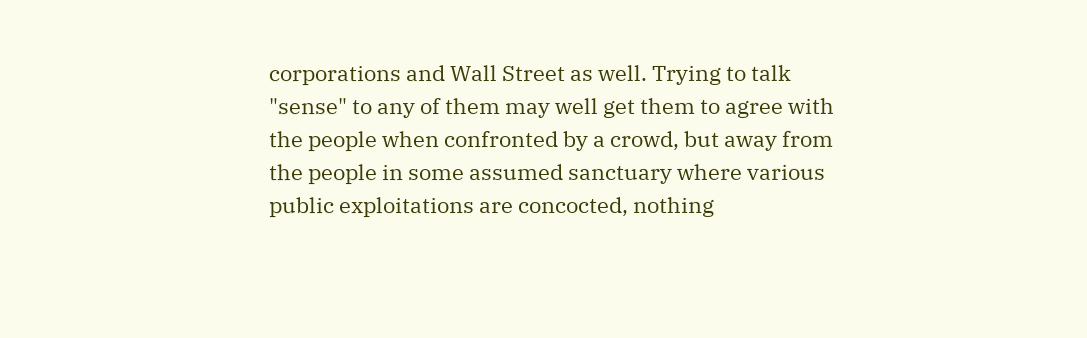corporations and Wall Street as well. Trying to talk "sense" to any of them may well get them to agree with the people when confronted by a crowd, but away from the people in some assumed sanctuary where various public exploitations are concocted, nothing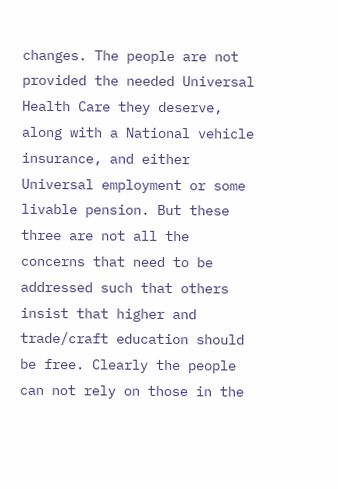changes. The people are not provided the needed Universal Health Care they deserve, along with a National vehicle insurance, and either Universal employment or some livable pension. But these three are not all the concerns that need to be addressed such that others insist that higher and trade/craft education should be free. Clearly the people can not rely on those in the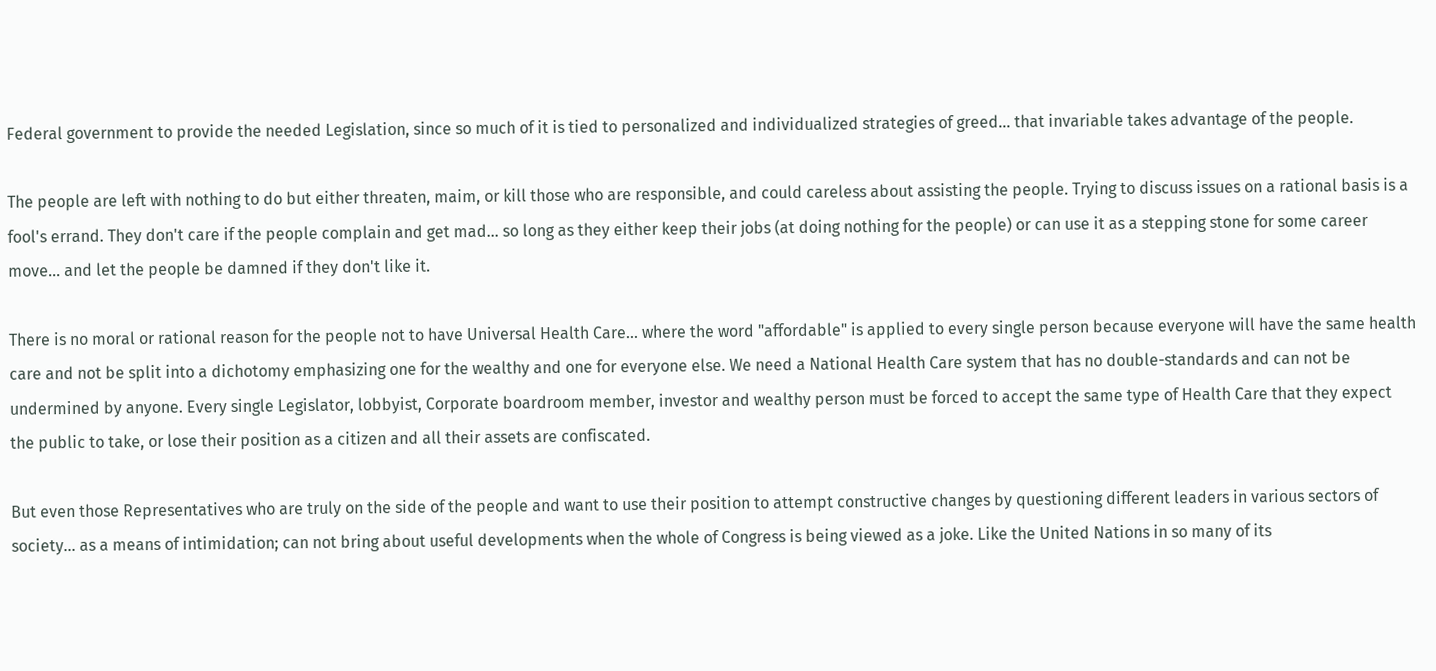Federal government to provide the needed Legislation, since so much of it is tied to personalized and individualized strategies of greed... that invariable takes advantage of the people.

The people are left with nothing to do but either threaten, maim, or kill those who are responsible, and could careless about assisting the people. Trying to discuss issues on a rational basis is a fool's errand. They don't care if the people complain and get mad... so long as they either keep their jobs (at doing nothing for the people) or can use it as a stepping stone for some career move... and let the people be damned if they don't like it.

There is no moral or rational reason for the people not to have Universal Health Care... where the word "affordable" is applied to every single person because everyone will have the same health care and not be split into a dichotomy emphasizing one for the wealthy and one for everyone else. We need a National Health Care system that has no double-standards and can not be undermined by anyone. Every single Legislator, lobbyist, Corporate boardroom member, investor and wealthy person must be forced to accept the same type of Health Care that they expect the public to take, or lose their position as a citizen and all their assets are confiscated.

But even those Representatives who are truly on the side of the people and want to use their position to attempt constructive changes by questioning different leaders in various sectors of society... as a means of intimidation; can not bring about useful developments when the whole of Congress is being viewed as a joke. Like the United Nations in so many of its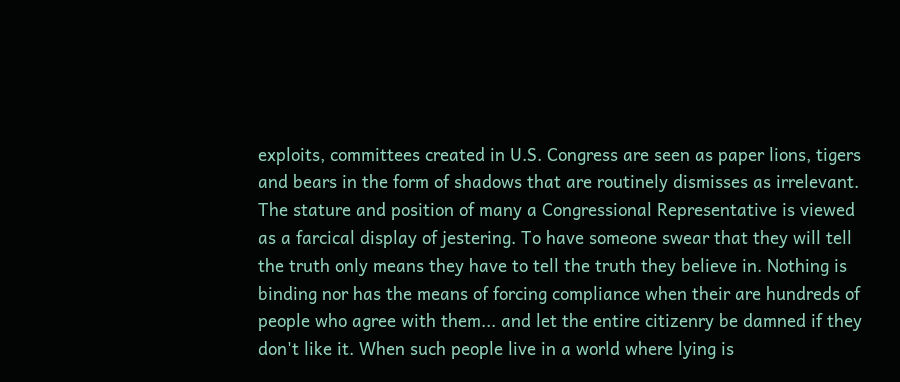exploits, committees created in U.S. Congress are seen as paper lions, tigers and bears in the form of shadows that are routinely dismisses as irrelevant. The stature and position of many a Congressional Representative is viewed as a farcical display of jestering. To have someone swear that they will tell the truth only means they have to tell the truth they believe in. Nothing is binding nor has the means of forcing compliance when their are hundreds of people who agree with them... and let the entire citizenry be damned if they don't like it. When such people live in a world where lying is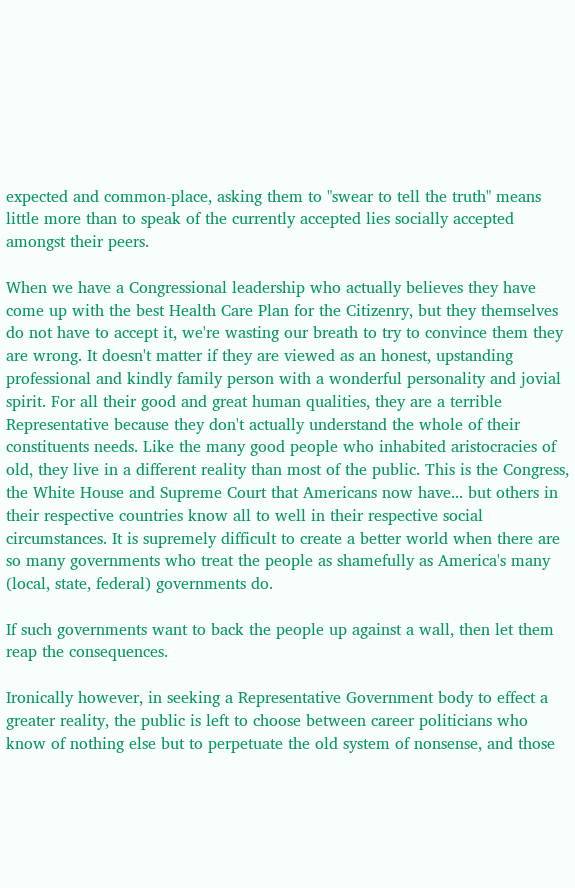expected and common-place, asking them to "swear to tell the truth" means little more than to speak of the currently accepted lies socially accepted amongst their peers.

When we have a Congressional leadership who actually believes they have come up with the best Health Care Plan for the Citizenry, but they themselves do not have to accept it, we're wasting our breath to try to convince them they are wrong. It doesn't matter if they are viewed as an honest, upstanding professional and kindly family person with a wonderful personality and jovial spirit. For all their good and great human qualities, they are a terrible Representative because they don't actually understand the whole of their constituents needs. Like the many good people who inhabited aristocracies of old, they live in a different reality than most of the public. This is the Congress, the White House and Supreme Court that Americans now have... but others in their respective countries know all to well in their respective social circumstances. It is supremely difficult to create a better world when there are so many governments who treat the people as shamefully as America's many (local, state, federal) governments do.

If such governments want to back the people up against a wall, then let them reap the consequences.

Ironically however, in seeking a Representative Government body to effect a greater reality, the public is left to choose between career politicians who know of nothing else but to perpetuate the old system of nonsense, and those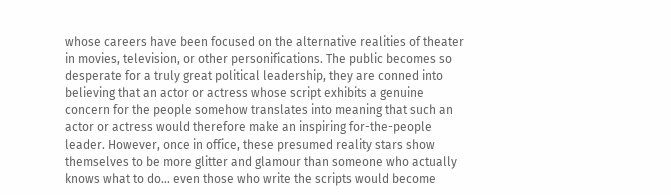whose careers have been focused on the alternative realities of theater in movies, television, or other personifications. The public becomes so desperate for a truly great political leadership, they are conned into believing that an actor or actress whose script exhibits a genuine concern for the people somehow translates into meaning that such an actor or actress would therefore make an inspiring for-the-people leader. However, once in office, these presumed reality stars show themselves to be more glitter and glamour than someone who actually knows what to do... even those who write the scripts would become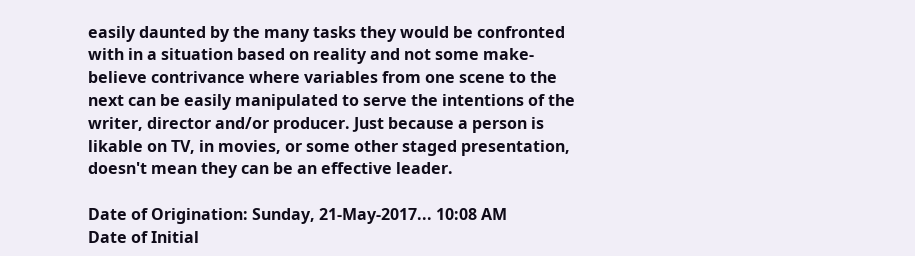easily daunted by the many tasks they would be confronted with in a situation based on reality and not some make-believe contrivance where variables from one scene to the next can be easily manipulated to serve the intentions of the writer, director and/or producer. Just because a person is likable on TV, in movies, or some other staged presentation, doesn't mean they can be an effective leader.

Date of Origination: Sunday, 21-May-2017... 10:08 AM
Date of Initial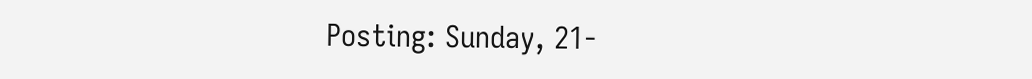Posting: Sunday, 21-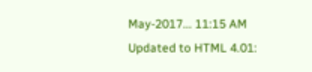May-2017... 11:15 AM
Updated to HTML 4.01: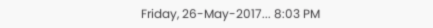Friday, 26-May-2017... 8:03 PM